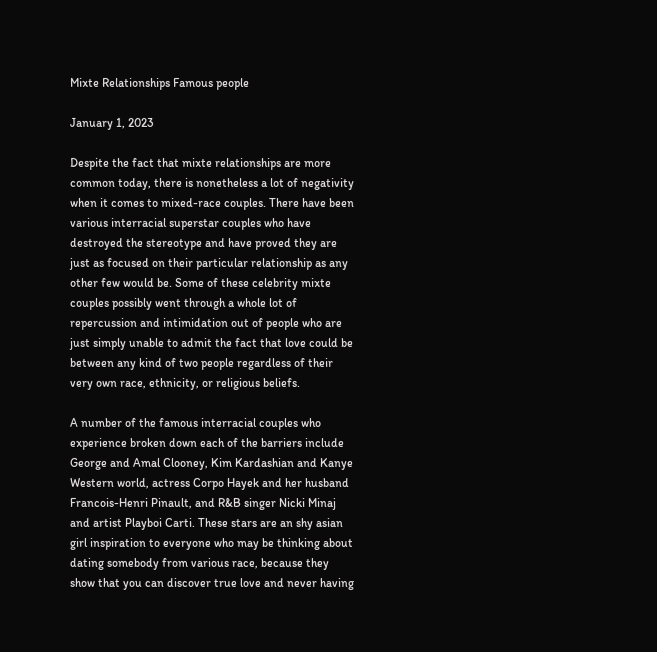Mixte Relationships Famous people

January 1, 2023

Despite the fact that mixte relationships are more common today, there is nonetheless a lot of negativity when it comes to mixed-race couples. There have been various interracial superstar couples who have destroyed the stereotype and have proved they are just as focused on their particular relationship as any other few would be. Some of these celebrity mixte couples possibly went through a whole lot of repercussion and intimidation out of people who are just simply unable to admit the fact that love could be between any kind of two people regardless of their very own race, ethnicity, or religious beliefs.

A number of the famous interracial couples who experience broken down each of the barriers include George and Amal Clooney, Kim Kardashian and Kanye Western world, actress Corpo Hayek and her husband Francois-Henri Pinault, and R&B singer Nicki Minaj and artist Playboi Carti. These stars are an shy asian girl inspiration to everyone who may be thinking about dating somebody from various race, because they show that you can discover true love and never having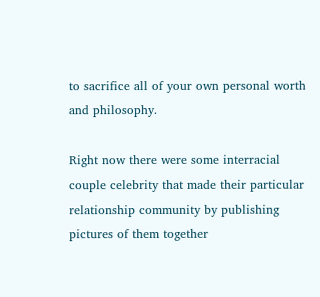to sacrifice all of your own personal worth and philosophy.

Right now there were some interracial couple celebrity that made their particular relationship community by publishing pictures of them together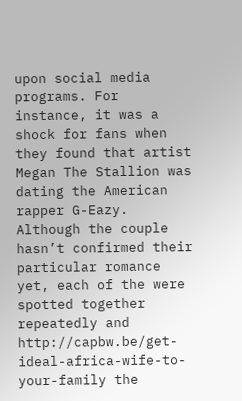upon social media programs. For instance, it was a shock for fans when they found that artist Megan The Stallion was dating the American rapper G-Eazy. Although the couple hasn’t confirmed their particular romance yet, each of the were spotted together repeatedly and http://capbw.be/get-ideal-africa-wife-to-your-family the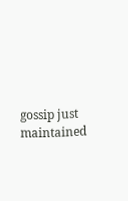gossip just maintained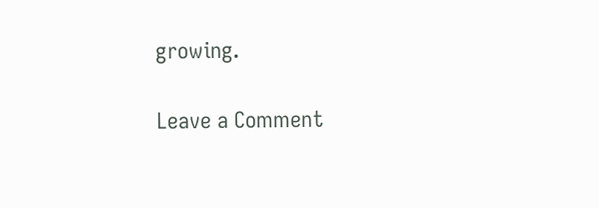growing.

Leave a Comment